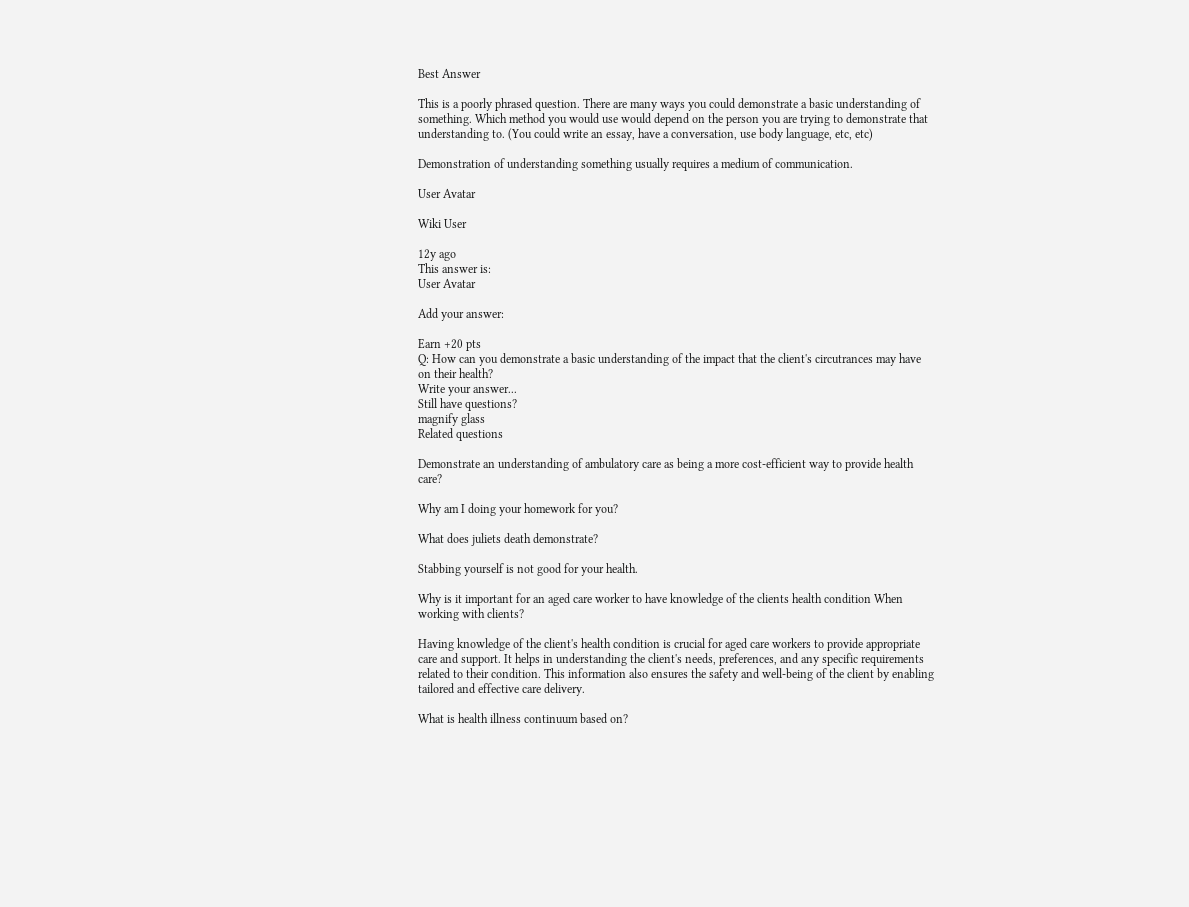Best Answer

This is a poorly phrased question. There are many ways you could demonstrate a basic understanding of something. Which method you would use would depend on the person you are trying to demonstrate that understanding to. (You could write an essay, have a conversation, use body language, etc, etc)

Demonstration of understanding something usually requires a medium of communication.

User Avatar

Wiki User

12y ago
This answer is:
User Avatar

Add your answer:

Earn +20 pts
Q: How can you demonstrate a basic understanding of the impact that the client's circutrances may have on their health?
Write your answer...
Still have questions?
magnify glass
Related questions

Demonstrate an understanding of ambulatory care as being a more cost-efficient way to provide health care?

Why am I doing your homework for you?

What does juliets death demonstrate?

Stabbing yourself is not good for your health.

Why is it important for an aged care worker to have knowledge of the clients health condition When working with clients?

Having knowledge of the client's health condition is crucial for aged care workers to provide appropriate care and support. It helps in understanding the client's needs, preferences, and any specific requirements related to their condition. This information also ensures the safety and well-being of the client by enabling tailored and effective care delivery.

What is health illness continuum based on?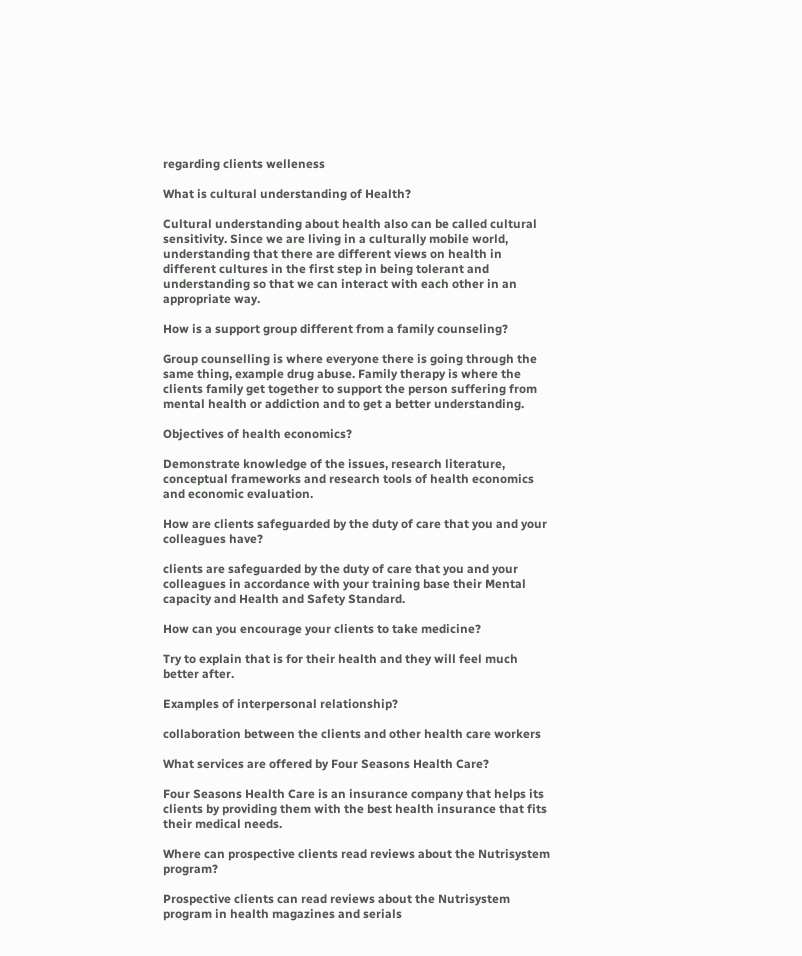regarding clients welleness

What is cultural understanding of Health?

Cultural understanding about health also can be called cultural sensitivity. Since we are living in a culturally mobile world, understanding that there are different views on health in different cultures in the first step in being tolerant and understanding so that we can interact with each other in an appropriate way.

How is a support group different from a family counseling?

Group counselling is where everyone there is going through the same thing, example drug abuse. Family therapy is where the clients family get together to support the person suffering from mental health or addiction and to get a better understanding.

Objectives of health economics?

Demonstrate knowledge of the issues, research literature, conceptual frameworks and research tools of health economics and economic evaluation.

How are clients safeguarded by the duty of care that you and your colleagues have?

clients are safeguarded by the duty of care that you and your colleagues in accordance with your training base their Mental capacity and Health and Safety Standard.

How can you encourage your clients to take medicine?

Try to explain that is for their health and they will feel much better after.

Examples of interpersonal relationship?

collaboration between the clients and other health care workers

What services are offered by Four Seasons Health Care?

Four Seasons Health Care is an insurance company that helps its clients by providing them with the best health insurance that fits their medical needs.

Where can prospective clients read reviews about the Nutrisystem program?

Prospective clients can read reviews about the Nutrisystem program in health magazines and serials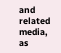and related media, as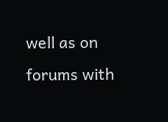well as on forums with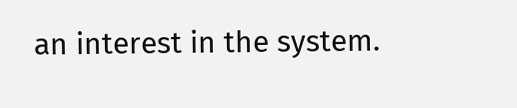an interest in the system.